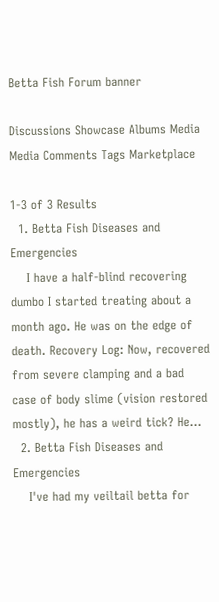Betta Fish Forum banner

Discussions Showcase Albums Media Media Comments Tags Marketplace

1-3 of 3 Results
  1. Betta Fish Diseases and Emergencies
    I have a half-blind recovering dumbo I started treating about a month ago. He was on the edge of death. Recovery Log: Now, recovered from severe clamping and a bad case of body slime (vision restored mostly), he has a weird tick? He...
  2. Betta Fish Diseases and Emergencies
    I've had my veiltail betta for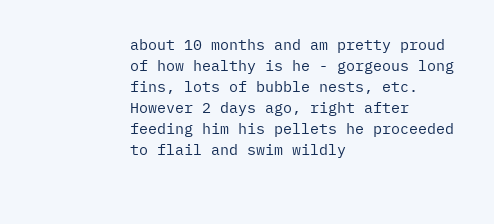about 10 months and am pretty proud of how healthy is he - gorgeous long fins, lots of bubble nests, etc. However 2 days ago, right after feeding him his pellets he proceeded to flail and swim wildly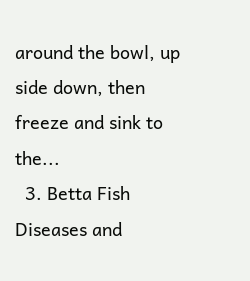around the bowl, up side down, then freeze and sink to the...
  3. Betta Fish Diseases and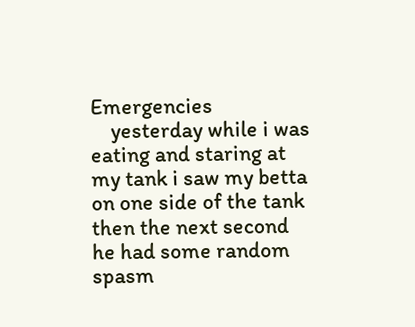Emergencies
    yesterday while i was eating and staring at my tank i saw my betta on one side of the tank then the next second he had some random spasm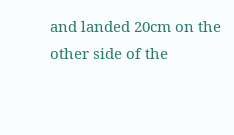and landed 20cm on the other side of the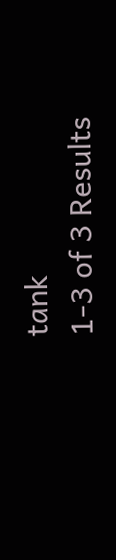tank
1-3 of 3 Results